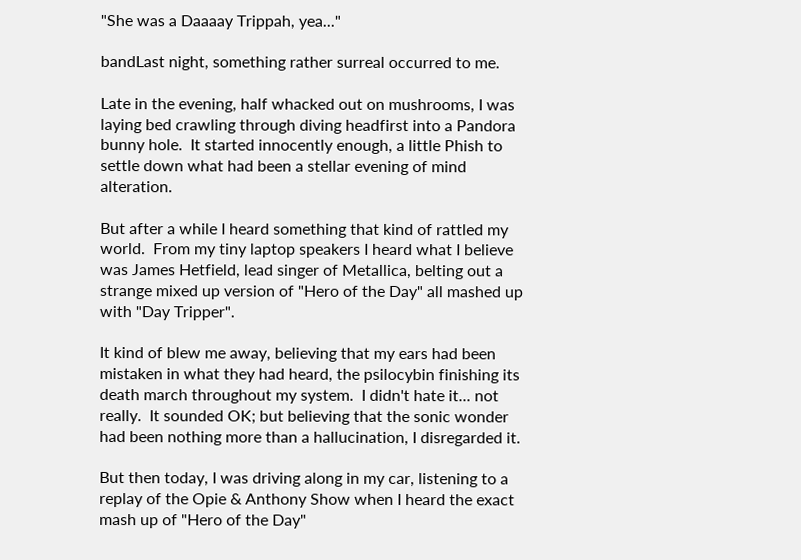"She was a Daaaay Trippah, yea..."

bandLast night, something rather surreal occurred to me.

Late in the evening, half whacked out on mushrooms, I was laying bed crawling through diving headfirst into a Pandora bunny hole.  It started innocently enough, a little Phish to settle down what had been a stellar evening of mind alteration.

But after a while I heard something that kind of rattled my world.  From my tiny laptop speakers I heard what I believe was James Hetfield, lead singer of Metallica, belting out a strange mixed up version of "Hero of the Day" all mashed up with "Day Tripper".

It kind of blew me away, believing that my ears had been mistaken in what they had heard, the psilocybin finishing its death march throughout my system.  I didn't hate it... not really.  It sounded OK; but believing that the sonic wonder had been nothing more than a hallucination, I disregarded it.

But then today, I was driving along in my car, listening to a replay of the Opie & Anthony Show when I heard the exact mash up of "Hero of the Day"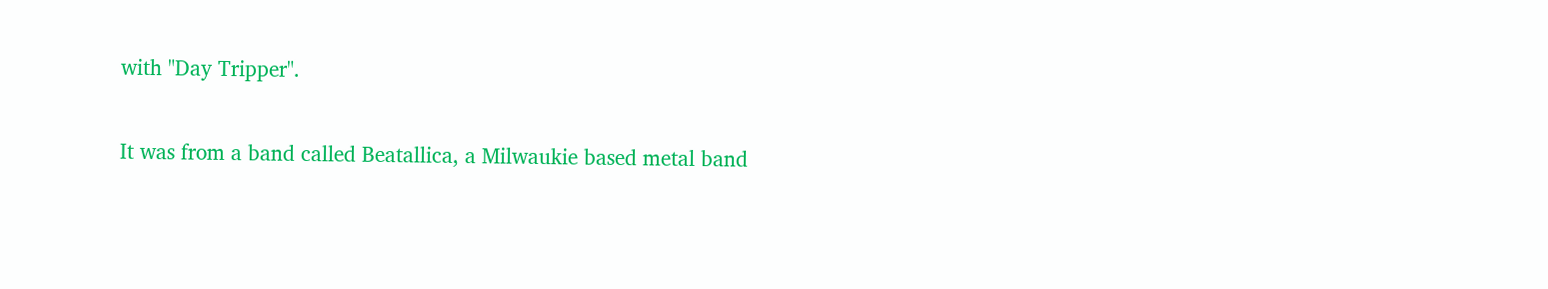with "Day Tripper".

It was from a band called Beatallica, a Milwaukie based metal band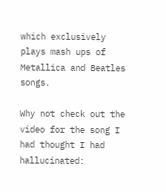which exclusively plays mash ups of Metallica and Beatles songs.

Why not check out the video for the song I had thought I had hallucinated: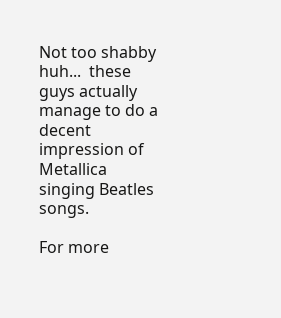Not too shabby huh...  these guys actually manage to do a decent impression of Metallica singing Beatles songs.

For more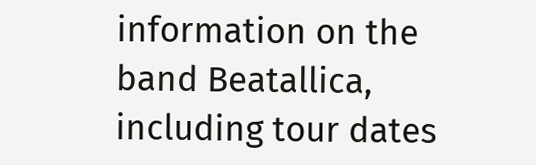information on the band Beatallica, including tour dates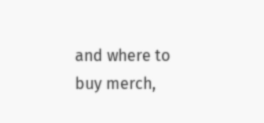and where to buy merch,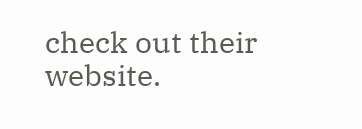check out their website.